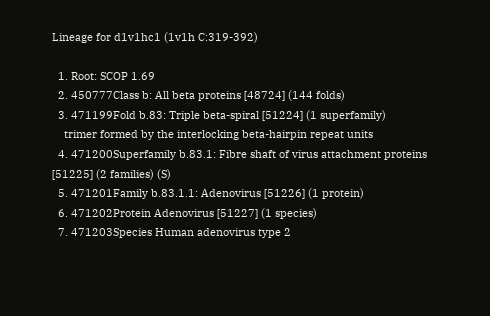Lineage for d1v1hc1 (1v1h C:319-392)

  1. Root: SCOP 1.69
  2. 450777Class b: All beta proteins [48724] (144 folds)
  3. 471199Fold b.83: Triple beta-spiral [51224] (1 superfamily)
    trimer formed by the interlocking beta-hairpin repeat units
  4. 471200Superfamily b.83.1: Fibre shaft of virus attachment proteins [51225] (2 families) (S)
  5. 471201Family b.83.1.1: Adenovirus [51226] (1 protein)
  6. 471202Protein Adenovirus [51227] (1 species)
  7. 471203Species Human adenovirus type 2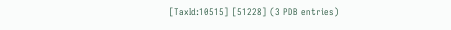[TaxId:10515] [51228] (3 PDB entries)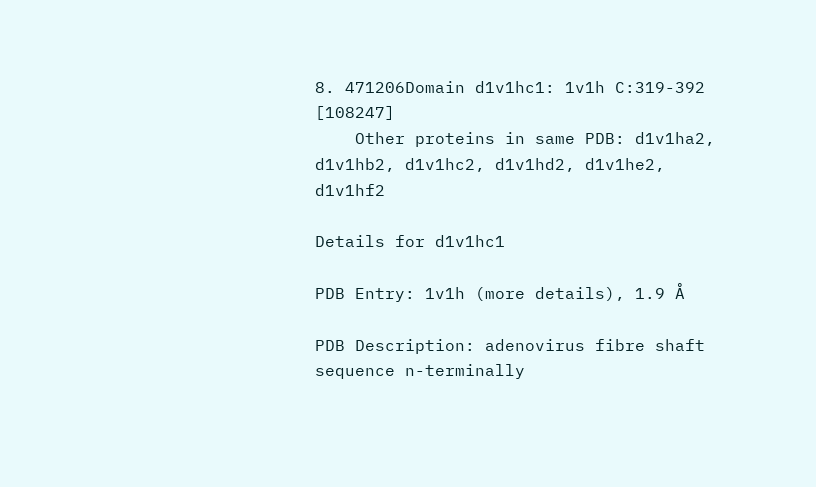8. 471206Domain d1v1hc1: 1v1h C:319-392 [108247]
    Other proteins in same PDB: d1v1ha2, d1v1hb2, d1v1hc2, d1v1hd2, d1v1he2, d1v1hf2

Details for d1v1hc1

PDB Entry: 1v1h (more details), 1.9 Å

PDB Description: adenovirus fibre shaft sequence n-terminally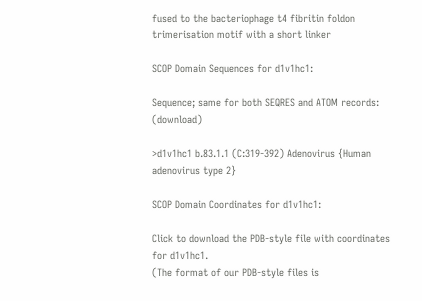fused to the bacteriophage t4 fibritin foldon trimerisation motif with a short linker

SCOP Domain Sequences for d1v1hc1:

Sequence; same for both SEQRES and ATOM records: (download)

>d1v1hc1 b.83.1.1 (C:319-392) Adenovirus {Human adenovirus type 2}

SCOP Domain Coordinates for d1v1hc1:

Click to download the PDB-style file with coordinates for d1v1hc1.
(The format of our PDB-style files is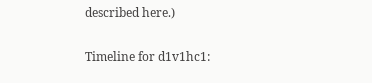described here.)

Timeline for d1v1hc1: